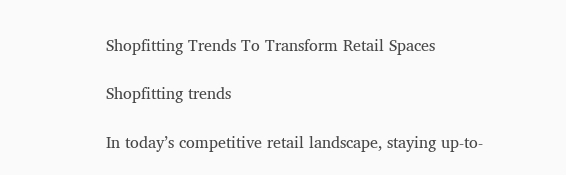Shopfitting Trends To Transform Retail Spaces

Shopfitting trends

In today’s competitive retail landscape, staying up-to-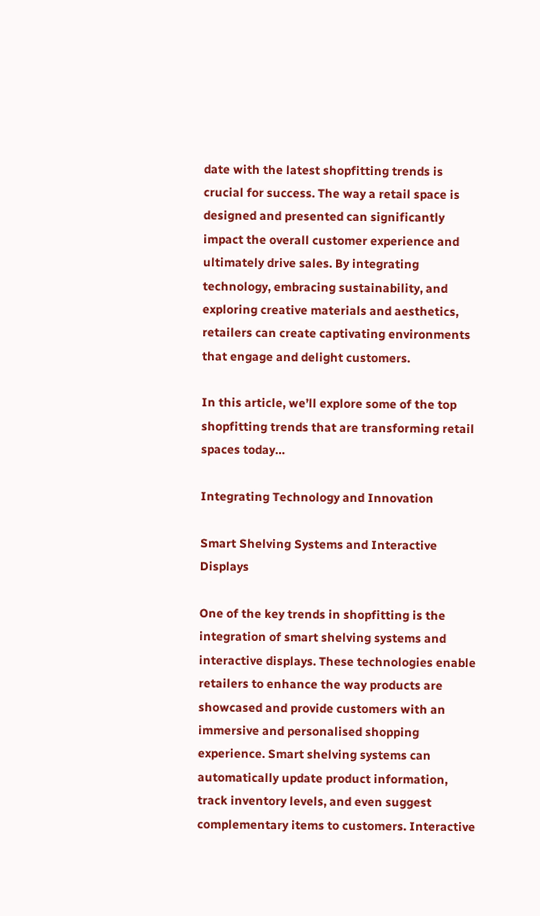date with the latest shopfitting trends is crucial for success. The way a retail space is designed and presented can significantly impact the overall customer experience and ultimately drive sales. By integrating technology, embracing sustainability, and exploring creative materials and aesthetics, retailers can create captivating environments that engage and delight customers.

In this article, we’ll explore some of the top shopfitting trends that are transforming retail spaces today…

Integrating Technology and Innovation

Smart Shelving Systems and Interactive Displays

One of the key trends in shopfitting is the integration of smart shelving systems and interactive displays. These technologies enable retailers to enhance the way products are showcased and provide customers with an immersive and personalised shopping experience. Smart shelving systems can automatically update product information, track inventory levels, and even suggest complementary items to customers. Interactive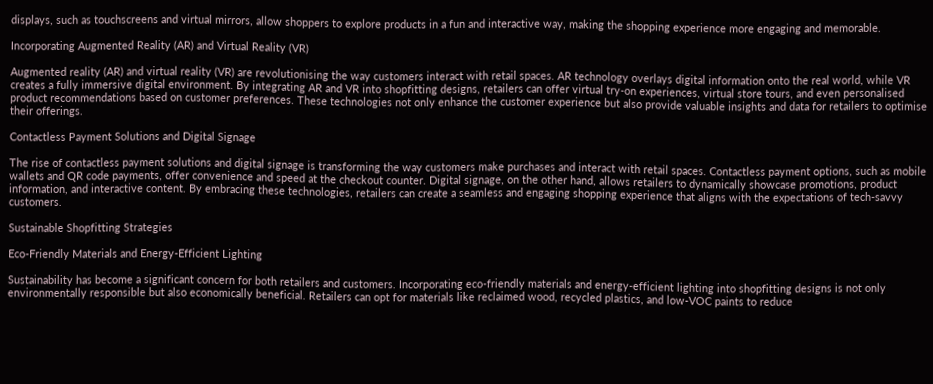displays, such as touchscreens and virtual mirrors, allow shoppers to explore products in a fun and interactive way, making the shopping experience more engaging and memorable.

Incorporating Augmented Reality (AR) and Virtual Reality (VR)

Augmented reality (AR) and virtual reality (VR) are revolutionising the way customers interact with retail spaces. AR technology overlays digital information onto the real world, while VR creates a fully immersive digital environment. By integrating AR and VR into shopfitting designs, retailers can offer virtual try-on experiences, virtual store tours, and even personalised product recommendations based on customer preferences. These technologies not only enhance the customer experience but also provide valuable insights and data for retailers to optimise their offerings.

Contactless Payment Solutions and Digital Signage

The rise of contactless payment solutions and digital signage is transforming the way customers make purchases and interact with retail spaces. Contactless payment options, such as mobile wallets and QR code payments, offer convenience and speed at the checkout counter. Digital signage, on the other hand, allows retailers to dynamically showcase promotions, product information, and interactive content. By embracing these technologies, retailers can create a seamless and engaging shopping experience that aligns with the expectations of tech-savvy customers.

Sustainable Shopfitting Strategies

Eco-Friendly Materials and Energy-Efficient Lighting

Sustainability has become a significant concern for both retailers and customers. Incorporating eco-friendly materials and energy-efficient lighting into shopfitting designs is not only environmentally responsible but also economically beneficial. Retailers can opt for materials like reclaimed wood, recycled plastics, and low-VOC paints to reduce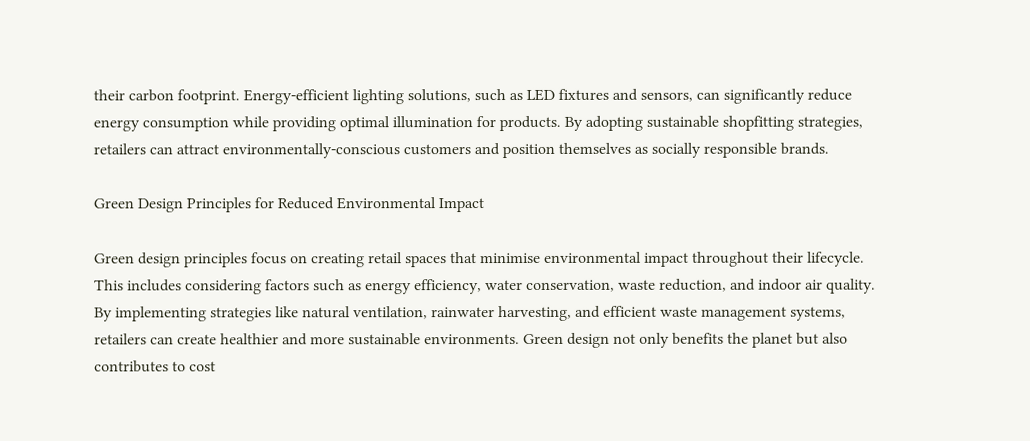their carbon footprint. Energy-efficient lighting solutions, such as LED fixtures and sensors, can significantly reduce energy consumption while providing optimal illumination for products. By adopting sustainable shopfitting strategies, retailers can attract environmentally-conscious customers and position themselves as socially responsible brands.

Green Design Principles for Reduced Environmental Impact

Green design principles focus on creating retail spaces that minimise environmental impact throughout their lifecycle. This includes considering factors such as energy efficiency, water conservation, waste reduction, and indoor air quality. By implementing strategies like natural ventilation, rainwater harvesting, and efficient waste management systems, retailers can create healthier and more sustainable environments. Green design not only benefits the planet but also contributes to cost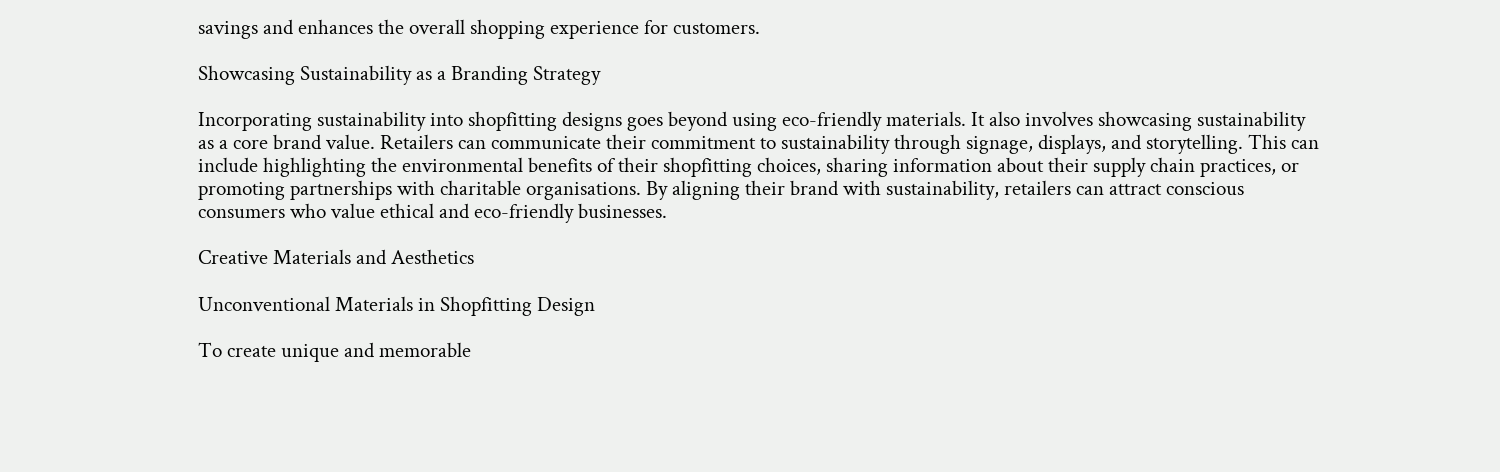savings and enhances the overall shopping experience for customers.

Showcasing Sustainability as a Branding Strategy

Incorporating sustainability into shopfitting designs goes beyond using eco-friendly materials. It also involves showcasing sustainability as a core brand value. Retailers can communicate their commitment to sustainability through signage, displays, and storytelling. This can include highlighting the environmental benefits of their shopfitting choices, sharing information about their supply chain practices, or promoting partnerships with charitable organisations. By aligning their brand with sustainability, retailers can attract conscious consumers who value ethical and eco-friendly businesses.

Creative Materials and Aesthetics

Unconventional Materials in Shopfitting Design

To create unique and memorable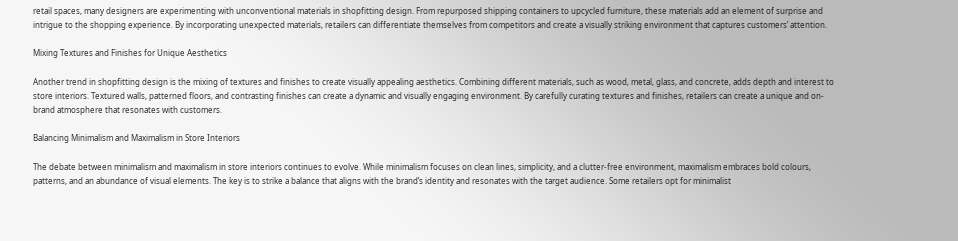retail spaces, many designers are experimenting with unconventional materials in shopfitting design. From repurposed shipping containers to upcycled furniture, these materials add an element of surprise and intrigue to the shopping experience. By incorporating unexpected materials, retailers can differentiate themselves from competitors and create a visually striking environment that captures customers’ attention.

Mixing Textures and Finishes for Unique Aesthetics

Another trend in shopfitting design is the mixing of textures and finishes to create visually appealing aesthetics. Combining different materials, such as wood, metal, glass, and concrete, adds depth and interest to store interiors. Textured walls, patterned floors, and contrasting finishes can create a dynamic and visually engaging environment. By carefully curating textures and finishes, retailers can create a unique and on-brand atmosphere that resonates with customers.

Balancing Minimalism and Maximalism in Store Interiors

The debate between minimalism and maximalism in store interiors continues to evolve. While minimalism focuses on clean lines, simplicity, and a clutter-free environment, maximalism embraces bold colours, patterns, and an abundance of visual elements. The key is to strike a balance that aligns with the brand’s identity and resonates with the target audience. Some retailers opt for minimalist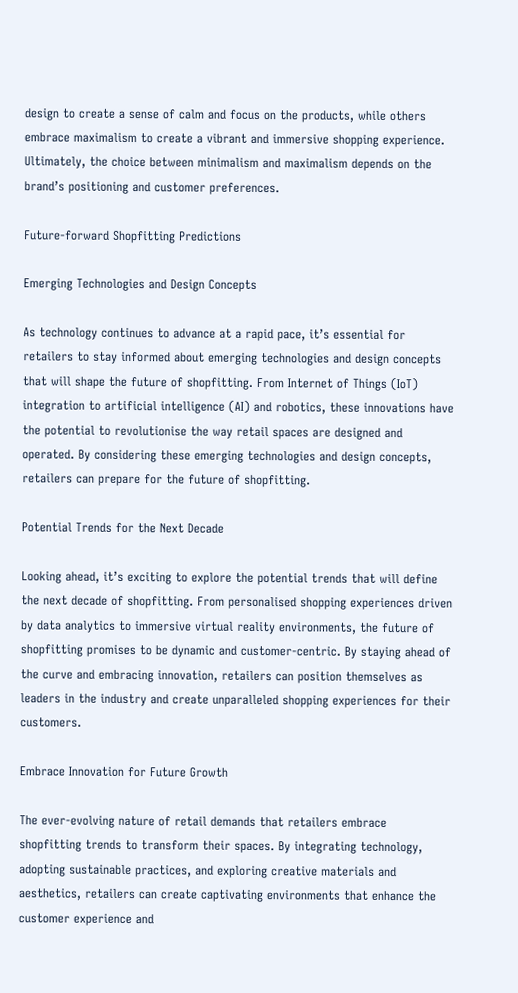design to create a sense of calm and focus on the products, while others embrace maximalism to create a vibrant and immersive shopping experience. Ultimately, the choice between minimalism and maximalism depends on the brand’s positioning and customer preferences.

Future-forward Shopfitting Predictions

Emerging Technologies and Design Concepts

As technology continues to advance at a rapid pace, it’s essential for retailers to stay informed about emerging technologies and design concepts that will shape the future of shopfitting. From Internet of Things (IoT) integration to artificial intelligence (AI) and robotics, these innovations have the potential to revolutionise the way retail spaces are designed and operated. By considering these emerging technologies and design concepts, retailers can prepare for the future of shopfitting.

Potential Trends for the Next Decade

Looking ahead, it’s exciting to explore the potential trends that will define the next decade of shopfitting. From personalised shopping experiences driven by data analytics to immersive virtual reality environments, the future of shopfitting promises to be dynamic and customer-centric. By staying ahead of the curve and embracing innovation, retailers can position themselves as leaders in the industry and create unparalleled shopping experiences for their customers.

Embrace Innovation for Future Growth

The ever-evolving nature of retail demands that retailers embrace shopfitting trends to transform their spaces. By integrating technology, adopting sustainable practices, and exploring creative materials and aesthetics, retailers can create captivating environments that enhance the customer experience and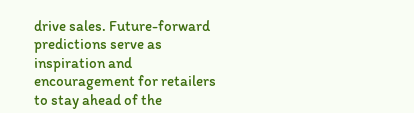drive sales. Future-forward predictions serve as inspiration and encouragement for retailers to stay ahead of the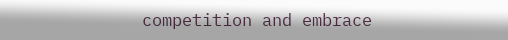competition and embrace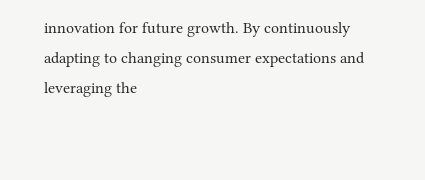innovation for future growth. By continuously adapting to changing consumer expectations and leveraging the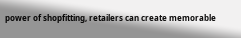power of shopfitting, retailers can create memorable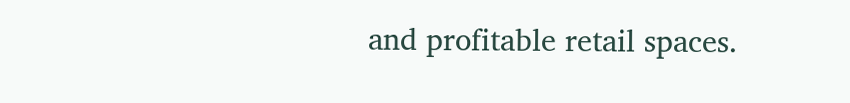and profitable retail spaces.